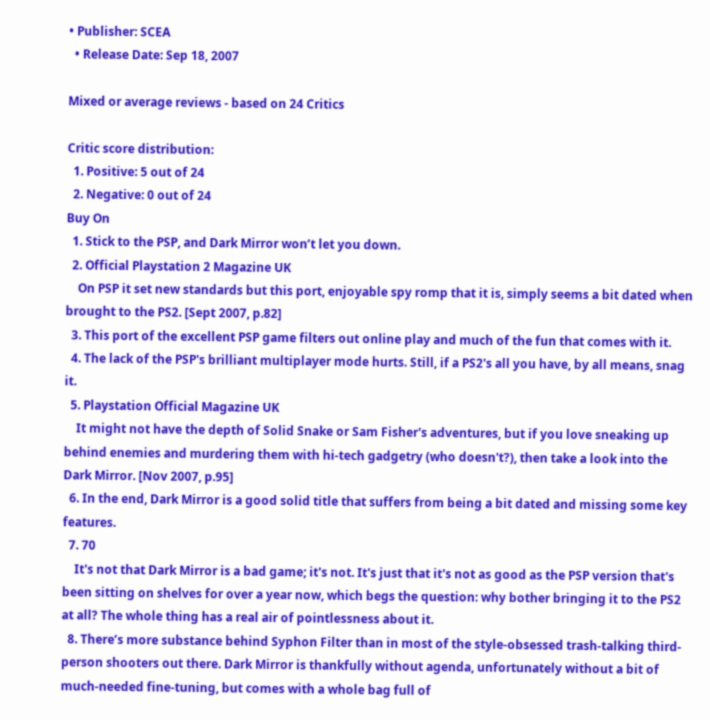• Publisher: SCEA
  • Release Date: Sep 18, 2007

Mixed or average reviews - based on 24 Critics

Critic score distribution:
  1. Positive: 5 out of 24
  2. Negative: 0 out of 24
Buy On
  1. Stick to the PSP, and Dark Mirror won’t let you down.
  2. Official Playstation 2 Magazine UK
    On PSP it set new standards but this port, enjoyable spy romp that it is, simply seems a bit dated when brought to the PS2. [Sept 2007, p.82]
  3. This port of the excellent PSP game filters out online play and much of the fun that comes with it.
  4. The lack of the PSP's brilliant multiplayer mode hurts. Still, if a PS2's all you have, by all means, snag it.
  5. Playstation Official Magazine UK
    It might not have the depth of Solid Snake or Sam Fisher's adventures, but if you love sneaking up behind enemies and murdering them with hi-tech gadgetry (who doesn't?), then take a look into the Dark Mirror. [Nov 2007, p.95]
  6. In the end, Dark Mirror is a good solid title that suffers from being a bit dated and missing some key features.
  7. 70
    It's not that Dark Mirror is a bad game; it's not. It's just that it's not as good as the PSP version that's been sitting on shelves for over a year now, which begs the question: why bother bringing it to the PS2 at all? The whole thing has a real air of pointlessness about it.
  8. There’s more substance behind Syphon Filter than in most of the style-obsessed trash-talking third-person shooters out there. Dark Mirror is thankfully without agenda, unfortunately without a bit of much-needed fine-tuning, but comes with a whole bag full of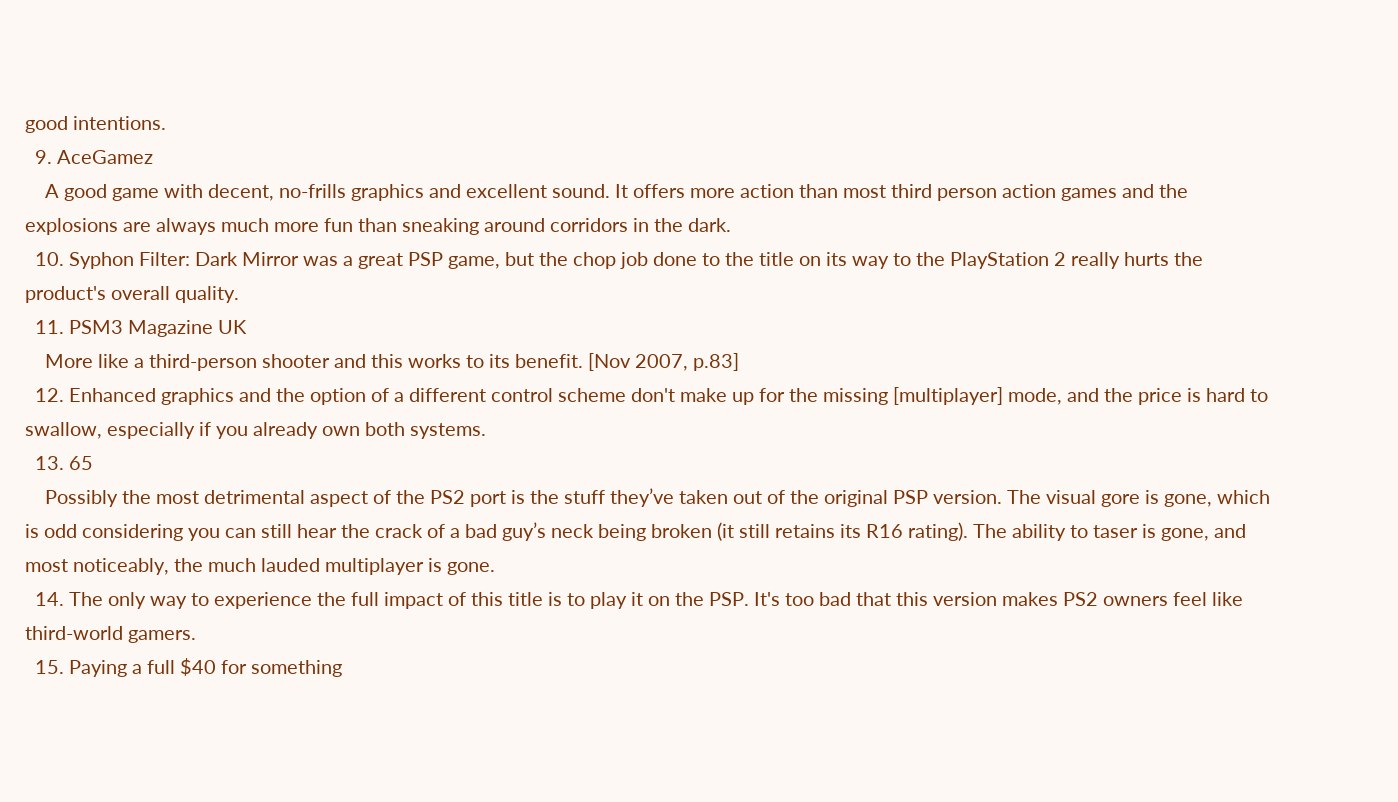good intentions.
  9. AceGamez
    A good game with decent, no-frills graphics and excellent sound. It offers more action than most third person action games and the explosions are always much more fun than sneaking around corridors in the dark.
  10. Syphon Filter: Dark Mirror was a great PSP game, but the chop job done to the title on its way to the PlayStation 2 really hurts the product's overall quality.
  11. PSM3 Magazine UK
    More like a third-person shooter and this works to its benefit. [Nov 2007, p.83]
  12. Enhanced graphics and the option of a different control scheme don't make up for the missing [multiplayer] mode, and the price is hard to swallow, especially if you already own both systems.
  13. 65
    Possibly the most detrimental aspect of the PS2 port is the stuff they’ve taken out of the original PSP version. The visual gore is gone, which is odd considering you can still hear the crack of a bad guy’s neck being broken (it still retains its R16 rating). The ability to taser is gone, and most noticeably, the much lauded multiplayer is gone.
  14. The only way to experience the full impact of this title is to play it on the PSP. It's too bad that this version makes PS2 owners feel like third-world gamers.
  15. Paying a full $40 for something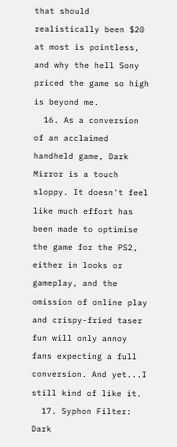that should realistically been $20 at most is pointless, and why the hell Sony priced the game so high is beyond me.
  16. As a conversion of an acclaimed handheld game, Dark Mirror is a touch sloppy. It doesn't feel like much effort has been made to optimise the game for the PS2, either in looks or gameplay, and the omission of online play and crispy-fried taser fun will only annoy fans expecting a full conversion. And yet...I still kind of like it.
  17. Syphon Filter: Dark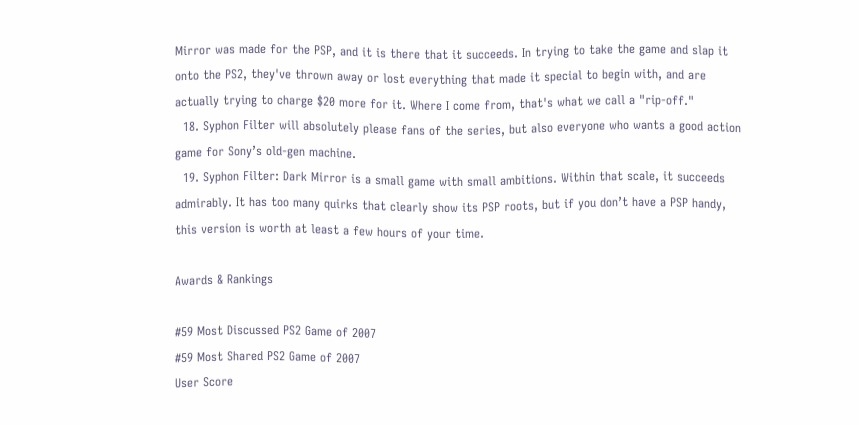Mirror was made for the PSP, and it is there that it succeeds. In trying to take the game and slap it onto the PS2, they've thrown away or lost everything that made it special to begin with, and are actually trying to charge $20 more for it. Where I come from, that's what we call a "rip-off."
  18. Syphon Filter will absolutely please fans of the series, but also everyone who wants a good action game for Sony’s old-gen machine.
  19. Syphon Filter: Dark Mirror is a small game with small ambitions. Within that scale, it succeeds admirably. It has too many quirks that clearly show its PSP roots, but if you don’t have a PSP handy, this version is worth at least a few hours of your time.

Awards & Rankings

#59 Most Discussed PS2 Game of 2007
#59 Most Shared PS2 Game of 2007
User Score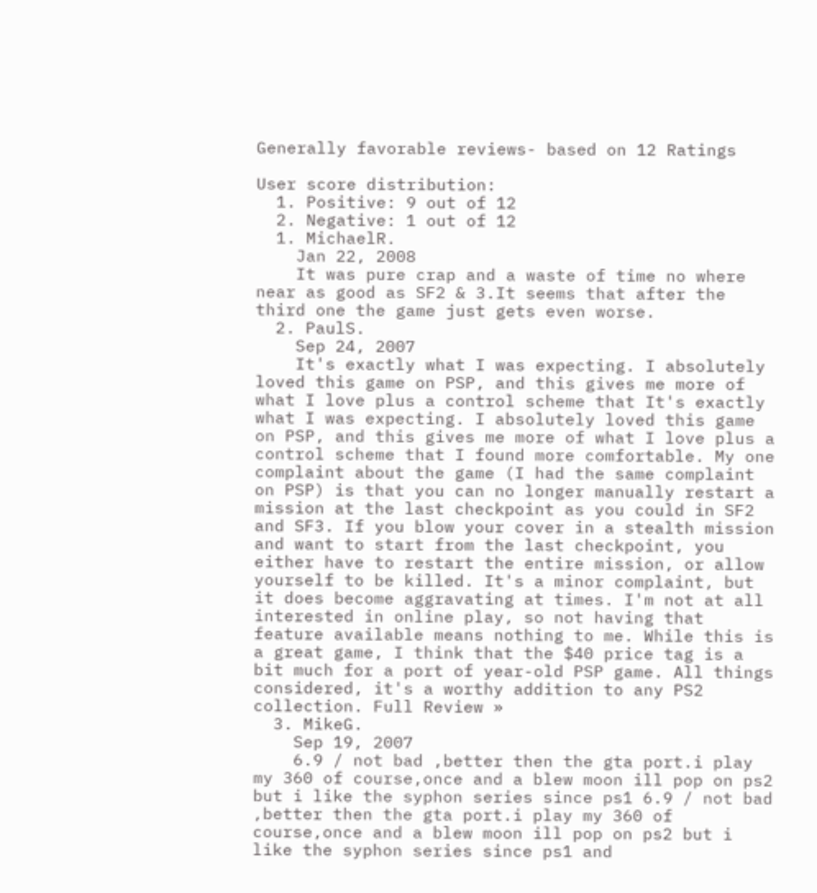Generally favorable reviews- based on 12 Ratings

User score distribution:
  1. Positive: 9 out of 12
  2. Negative: 1 out of 12
  1. MichaelR.
    Jan 22, 2008
    It was pure crap and a waste of time no where near as good as SF2 & 3.It seems that after the third one the game just gets even worse.
  2. PaulS.
    Sep 24, 2007
    It's exactly what I was expecting. I absolutely loved this game on PSP, and this gives me more of what I love plus a control scheme that It's exactly what I was expecting. I absolutely loved this game on PSP, and this gives me more of what I love plus a control scheme that I found more comfortable. My one complaint about the game (I had the same complaint on PSP) is that you can no longer manually restart a mission at the last checkpoint as you could in SF2 and SF3. If you blow your cover in a stealth mission and want to start from the last checkpoint, you either have to restart the entire mission, or allow yourself to be killed. It's a minor complaint, but it does become aggravating at times. I'm not at all interested in online play, so not having that feature available means nothing to me. While this is a great game, I think that the $40 price tag is a bit much for a port of year-old PSP game. All things considered, it's a worthy addition to any PS2 collection. Full Review »
  3. MikeG.
    Sep 19, 2007
    6.9 / not bad ,better then the gta port.i play my 360 of course,once and a blew moon ill pop on ps2 but i like the syphon series since ps1 6.9 / not bad ,better then the gta port.i play my 360 of course,once and a blew moon ill pop on ps2 but i like the syphon series since ps1 and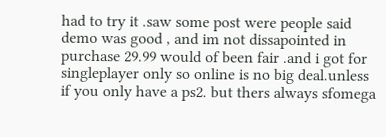had to try it .saw some post were people said demo was good , and im not dissapointed in purchase 29.99 would of been fair .and i got for singleplayer only so online is no big deal.unless if you only have a ps2. but thers always sfomega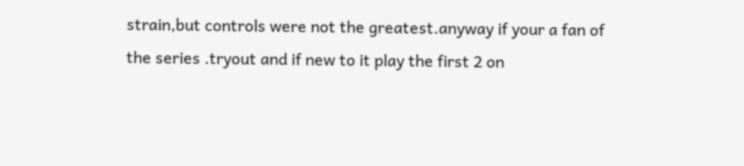strain,but controls were not the greatest.anyway if your a fan of the series .tryout and if new to it play the first 2 on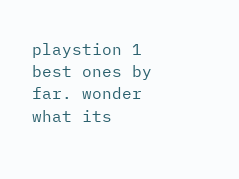playstion 1 best ones by far. wonder what its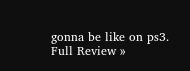gonna be like on ps3. Full Review »